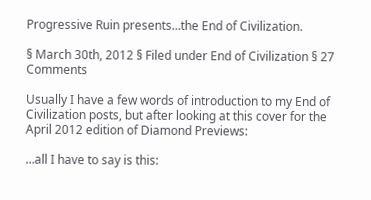Progressive Ruin presents…the End of Civilization.

§ March 30th, 2012 § Filed under End of Civilization § 27 Comments

Usually I have a few words of introduction to my End of Civilization posts, but after looking at this cover for the April 2012 edition of Diamond Previews:

…all I have to say is this: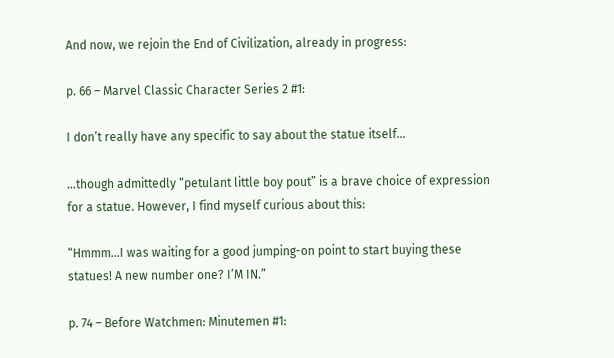And now, we rejoin the End of Civilization, already in progress:

p. 66 – Marvel Classic Character Series 2 #1:

I don’t really have any specific to say about the statue itself…

…though admittedly “petulant little boy pout” is a brave choice of expression for a statue. However, I find myself curious about this:

“Hmmm…I was waiting for a good jumping-on point to start buying these statues! A new number one? I’M IN.”

p. 74 – Before Watchmen: Minutemen #1: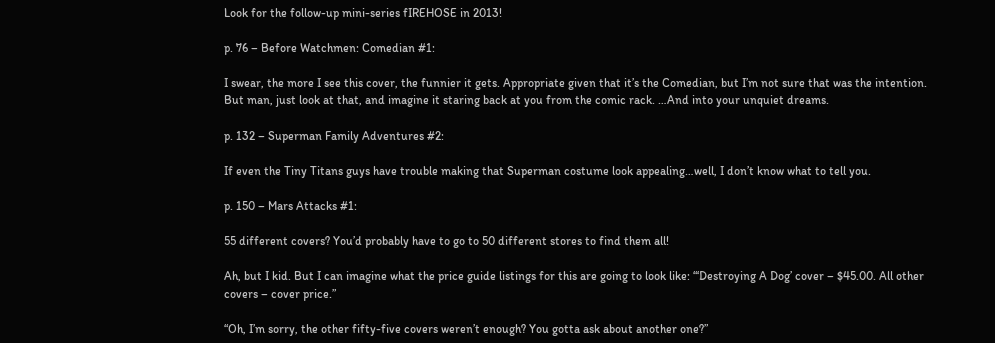Look for the follow-up mini-series fIREHOSE in 2013!

p. 76 – Before Watchmen: Comedian #1:

I swear, the more I see this cover, the funnier it gets. Appropriate given that it’s the Comedian, but I’m not sure that was the intention. But man, just look at that, and imagine it staring back at you from the comic rack. …And into your unquiet dreams.

p. 132 – Superman Family Adventures #2:

If even the Tiny Titans guys have trouble making that Superman costume look appealing…well, I don’t know what to tell you.

p. 150 – Mars Attacks #1:

55 different covers? You’d probably have to go to 50 different stores to find them all!

Ah, but I kid. But I can imagine what the price guide listings for this are going to look like: “‘Destroying A Dog’ cover – $45.00. All other covers – cover price.”

“Oh, I’m sorry, the other fifty-five covers weren’t enough? You gotta ask about another one?”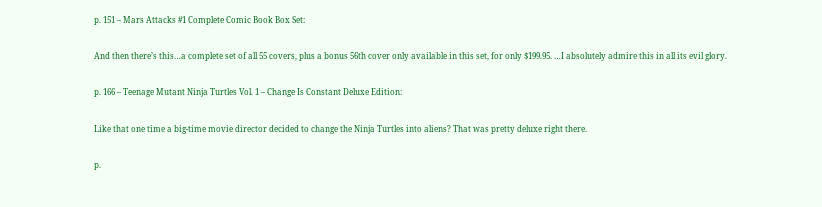p. 151 – Mars Attacks #1 Complete Comic Book Box Set:

And then there’s this…a complete set of all 55 covers, plus a bonus 56th cover only available in this set, for only $199.95. …I absolutely admire this in all its evil glory.

p. 166 – Teenage Mutant Ninja Turtles Vol. 1 – Change Is Constant Deluxe Edition:

Like that one time a big-time movie director decided to change the Ninja Turtles into aliens? That was pretty deluxe right there.

p.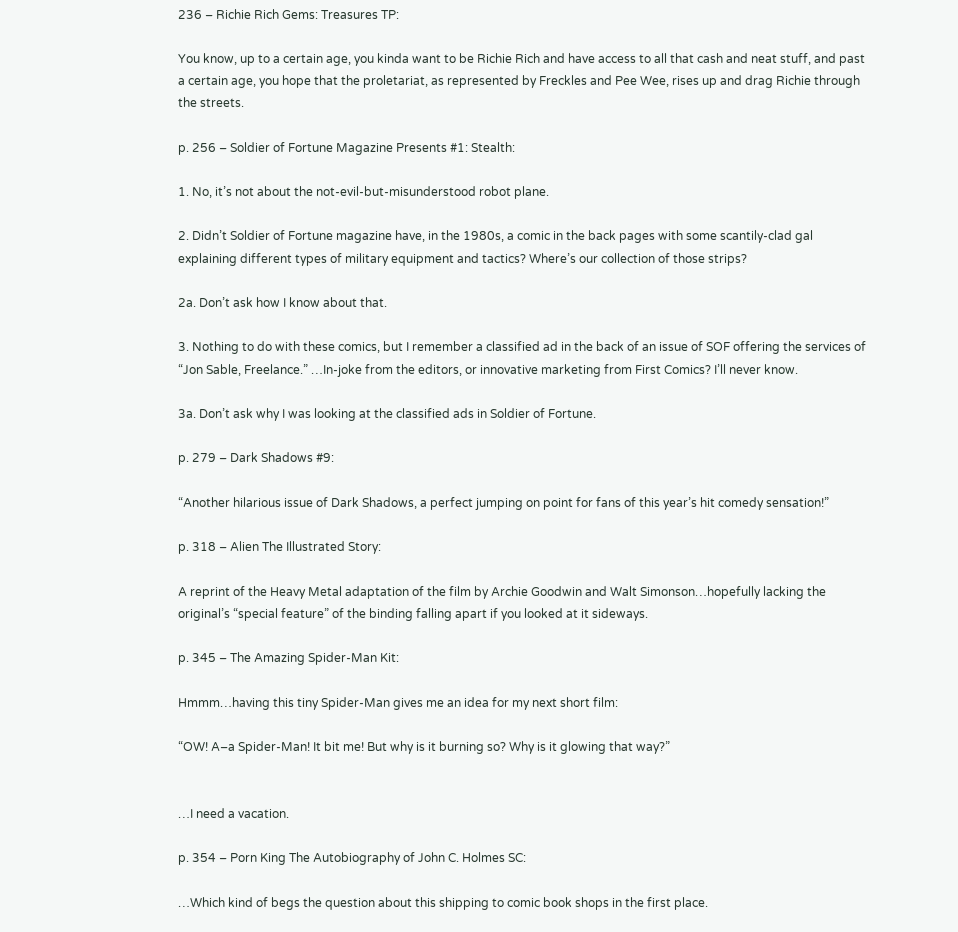236 – Richie Rich Gems: Treasures TP:

You know, up to a certain age, you kinda want to be Richie Rich and have access to all that cash and neat stuff, and past a certain age, you hope that the proletariat, as represented by Freckles and Pee Wee, rises up and drag Richie through the streets.

p. 256 – Soldier of Fortune Magazine Presents #1: Stealth:

1. No, it’s not about the not-evil-but-misunderstood robot plane.

2. Didn’t Soldier of Fortune magazine have, in the 1980s, a comic in the back pages with some scantily-clad gal explaining different types of military equipment and tactics? Where’s our collection of those strips?

2a. Don’t ask how I know about that.

3. Nothing to do with these comics, but I remember a classified ad in the back of an issue of SOF offering the services of “Jon Sable, Freelance.” …In-joke from the editors, or innovative marketing from First Comics? I’ll never know.

3a. Don’t ask why I was looking at the classified ads in Soldier of Fortune.

p. 279 – Dark Shadows #9:

“Another hilarious issue of Dark Shadows, a perfect jumping on point for fans of this year’s hit comedy sensation!”

p. 318 – Alien The Illustrated Story:

A reprint of the Heavy Metal adaptation of the film by Archie Goodwin and Walt Simonson…hopefully lacking the original’s “special feature” of the binding falling apart if you looked at it sideways.

p. 345 – The Amazing Spider-Man Kit:

Hmmm…having this tiny Spider-Man gives me an idea for my next short film:

“OW! A–a Spider-Man! It bit me! But why is it burning so? Why is it glowing that way?”


…I need a vacation.

p. 354 – Porn King The Autobiography of John C. Holmes SC:

…Which kind of begs the question about this shipping to comic book shops in the first place.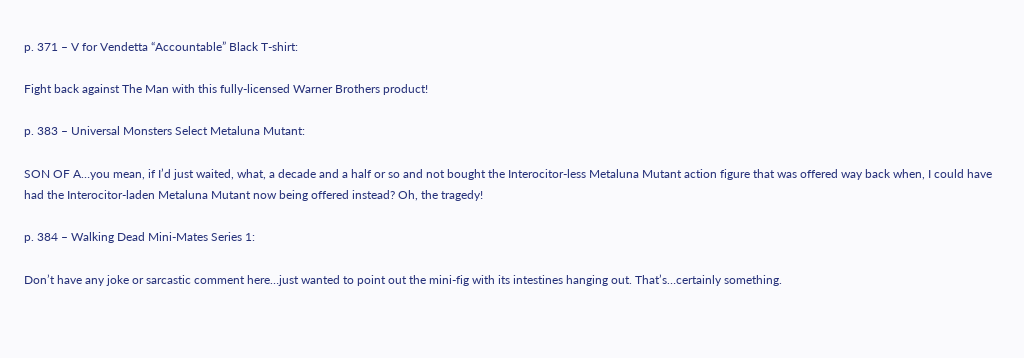p. 371 – V for Vendetta “Accountable” Black T-shirt:

Fight back against The Man with this fully-licensed Warner Brothers product!

p. 383 – Universal Monsters Select Metaluna Mutant:

SON OF A…you mean, if I’d just waited, what, a decade and a half or so and not bought the Interocitor-less Metaluna Mutant action figure that was offered way back when, I could have had the Interocitor-laden Metaluna Mutant now being offered instead? Oh, the tragedy!

p. 384 – Walking Dead Mini-Mates Series 1:

Don’t have any joke or sarcastic comment here…just wanted to point out the mini-fig with its intestines hanging out. That’s…certainly something.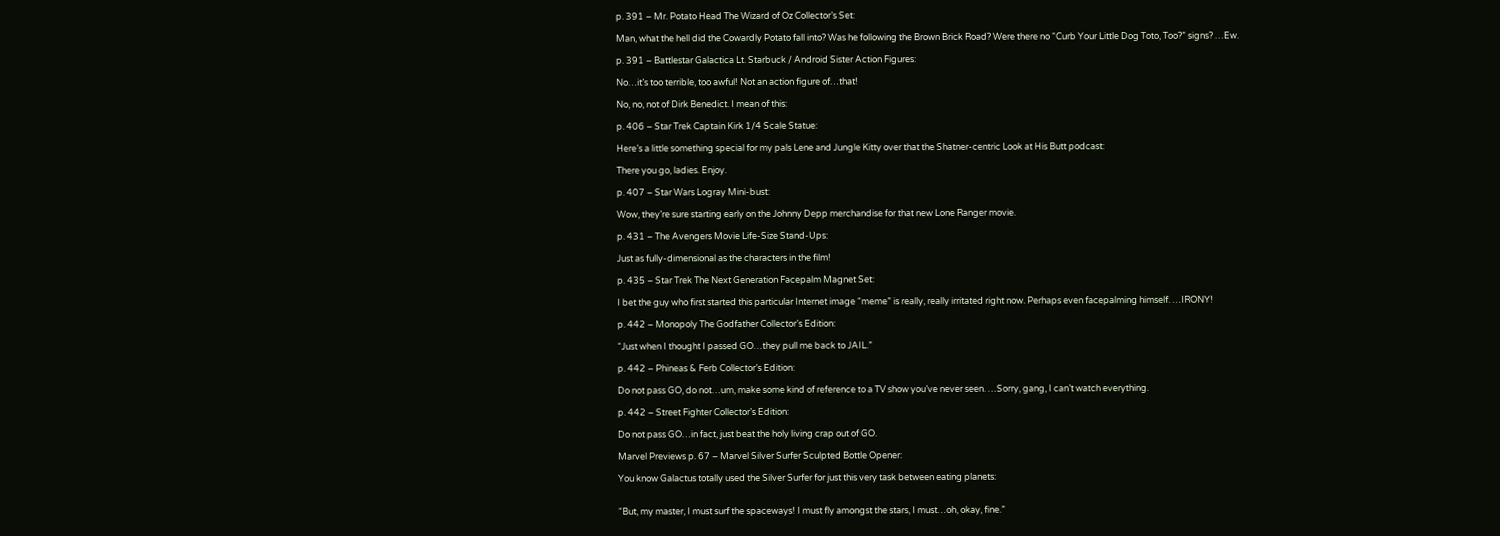p. 391 – Mr. Potato Head The Wizard of Oz Collector’s Set:

Man, what the hell did the Cowardly Potato fall into? Was he following the Brown Brick Road? Were there no “Curb Your Little Dog Toto, Too?” signs? …Ew.

p. 391 – Battlestar Galactica Lt. Starbuck / Android Sister Action Figures:

No…it’s too terrible, too awful! Not an action figure of…that!

No, no, not of Dirk Benedict. I mean of this:

p. 406 – Star Trek Captain Kirk 1/4 Scale Statue:

Here’s a little something special for my pals Lene and Jungle Kitty over that the Shatner-centric Look at His Butt podcast:

There you go, ladies. Enjoy.

p. 407 – Star Wars Logray Mini-bust:

Wow, they’re sure starting early on the Johnny Depp merchandise for that new Lone Ranger movie.

p. 431 – The Avengers Movie Life-Size Stand-Ups:

Just as fully-dimensional as the characters in the film!

p. 435 – Star Trek The Next Generation Facepalm Magnet Set:

I bet the guy who first started this particular Internet image “meme” is really, really irritated right now. Perhaps even facepalming himself. …IRONY!

p. 442 – Monopoly The Godfather Collector’s Edition:

“Just when I thought I passed GO…they pull me back to JAIL.”

p. 442 – Phineas & Ferb Collector’s Edition:

Do not pass GO, do not…um, make some kind of reference to a TV show you’ve never seen. …Sorry, gang, I can’t watch everything.

p. 442 – Street Fighter Collector’s Edition:

Do not pass GO…in fact, just beat the holy living crap out of GO.

Marvel Previews p. 67 – Marvel Silver Surfer Sculpted Bottle Opener:

You know Galactus totally used the Silver Surfer for just this very task between eating planets:


“But, my master, I must surf the spaceways! I must fly amongst the stars, I must…oh, okay, fine.”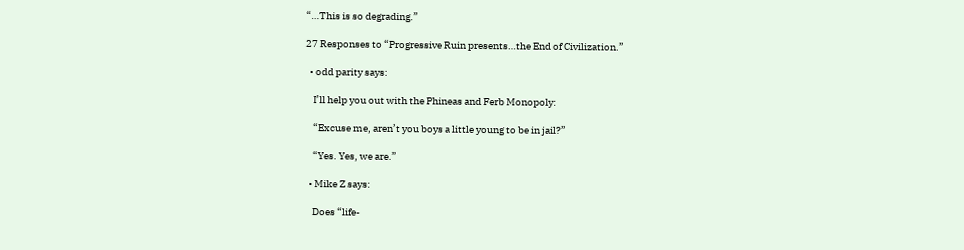“…This is so degrading.”

27 Responses to “Progressive Ruin presents…the End of Civilization.”

  • odd parity says:

    I’ll help you out with the Phineas and Ferb Monopoly:

    “Excuse me, aren’t you boys a little young to be in jail?”

    “Yes. Yes, we are.”

  • Mike Z says:

    Does “life-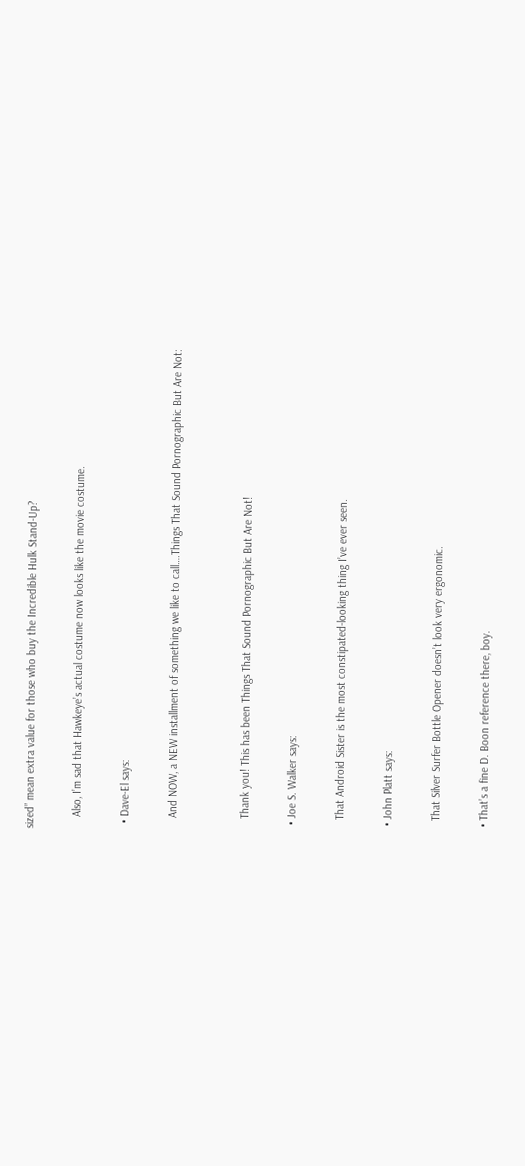sized” mean extra value for those who buy the Incredible Hulk Stand-Up?

    Also, I’m sad that Hawkeye’s actual costume now looks like the movie costume.

  • Dave-El says:

    And NOW, a NEW installment of something we like to call….Things That Sound Pornographic But Are Not:


    Thank you! This has been Things That Sound Pornographic But Are Not!

  • Joe S. Walker says:

    That Android Sister is the most constipated-looking thing I’ve ever seen.

  • John Platt says:

    That Silver Surfer Bottle Opener doesn’t look very ergonomic.

  • That’s a fine D. Boon reference there, boy.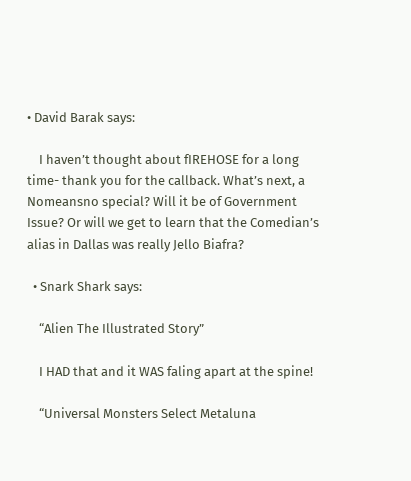• David Barak says:

    I haven’t thought about fIREHOSE for a long time- thank you for the callback. What’s next, a Nomeansno special? Will it be of Government Issue? Or will we get to learn that the Comedian’s alias in Dallas was really Jello Biafra?

  • Snark Shark says:

    “Alien The Illustrated Story”

    I HAD that and it WAS faling apart at the spine!

    “Universal Monsters Select Metaluna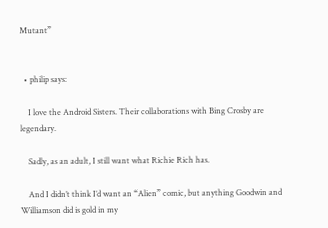Mutant”


  • philip says:

    I love the Android Sisters. Their collaborations with Bing Crosby are legendary.

    Sadly, as an adult, I still want what Richie Rich has.

    And I didn’t think I’d want an “Alien” comic, but anything Goodwin and Williamson did is gold in my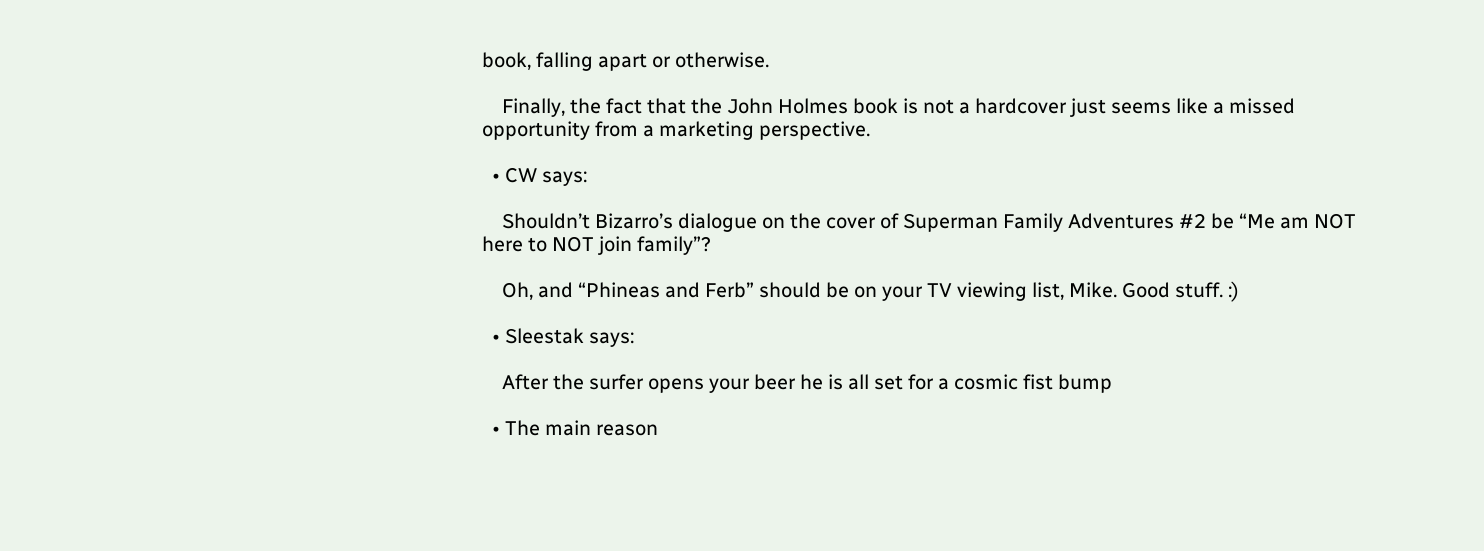book, falling apart or otherwise.

    Finally, the fact that the John Holmes book is not a hardcover just seems like a missed opportunity from a marketing perspective.

  • CW says:

    Shouldn’t Bizarro’s dialogue on the cover of Superman Family Adventures #2 be “Me am NOT here to NOT join family”?

    Oh, and “Phineas and Ferb” should be on your TV viewing list, Mike. Good stuff. :)

  • Sleestak says:

    After the surfer opens your beer he is all set for a cosmic fist bump

  • The main reason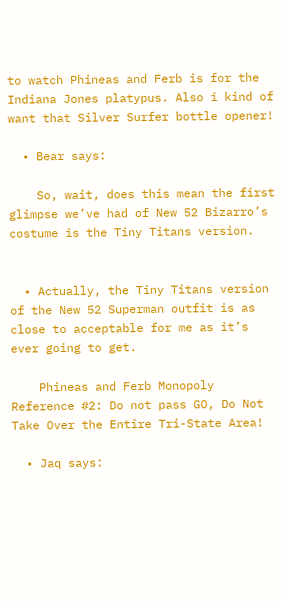to watch Phineas and Ferb is for the Indiana Jones platypus. Also i kind of want that Silver Surfer bottle opener!

  • Bear says:

    So, wait, does this mean the first glimpse we’ve had of New 52 Bizarro’s costume is the Tiny Titans version.


  • Actually, the Tiny Titans version of the New 52 Superman outfit is as close to acceptable for me as it’s ever going to get.

    Phineas and Ferb Monopoly Reference #2: Do not pass GO, Do Not Take Over the Entire Tri-State Area!

  • Jaq says: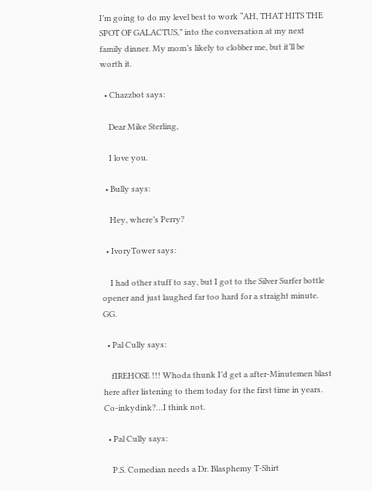I’m going to do my level best to work “AH, THAT HITS THE SPOT OF GALACTUS,” into the conversation at my next family dinner. My mom’s likely to clobber me, but it’ll be worth it.

  • Chazzbot says:

    Dear Mike Sterling,

    I love you.

  • Bully says:

    Hey, where’s Perry?

  • IvoryTower says:

    I had other stuff to say, but I got to the Silver Surfer bottle opener and just laughed far too hard for a straight minute. GG.

  • Pal Cully says:

    fIREHOSE !!! Whoda thunk I’d get a after-Minutemen blast here after listening to them today for the first time in years. Co-inkydink?…I think not.

  • Pal Cully says:

    P.S. Comedian needs a Dr. Blasphemy T-Shirt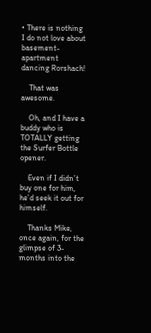• There is nothing I do not love about basement-apartment dancing Rorshach!

    That was awesome.

    Oh, and I have a buddy who is TOTALLY getting the Surfer Bottle opener.

    Even if I didn’t buy one for him, he’d seek it out for himself.

    Thanks Mike, once again, for the glimpse of 3-months into the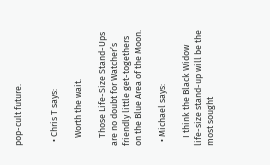pop-cult future.


  • Chris T says:

    Worth the wait.

    Those Life-Size Stand-Ups are no doubt for Watcher’s friendly little get-togethers on the Blue Area of the Moon.

  • Michael says:

    I think the Black Widow life-size stand-up will be the most sought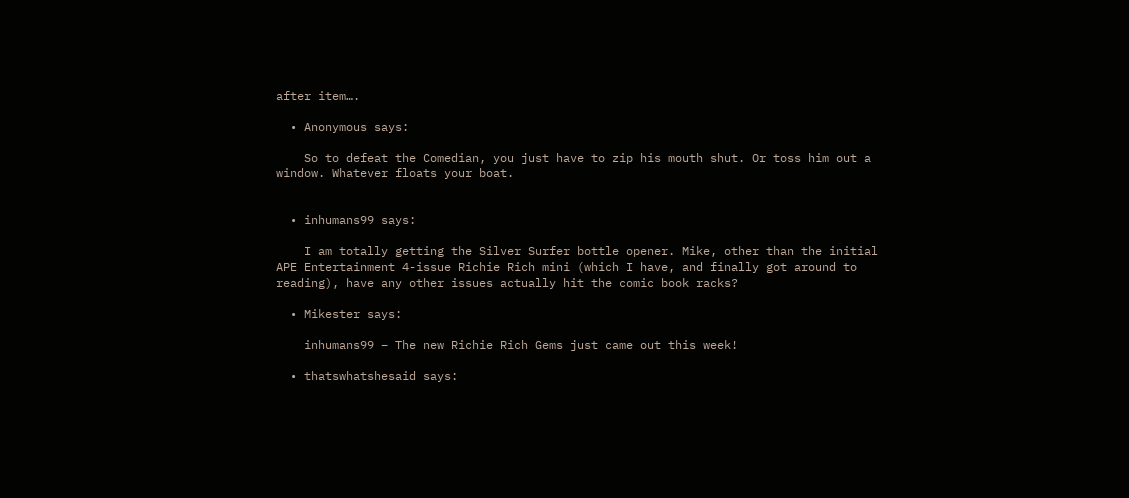after item….

  • Anonymous says:

    So to defeat the Comedian, you just have to zip his mouth shut. Or toss him out a window. Whatever floats your boat.


  • inhumans99 says:

    I am totally getting the Silver Surfer bottle opener. Mike, other than the initial APE Entertainment 4-issue Richie Rich mini (which I have, and finally got around to reading), have any other issues actually hit the comic book racks?

  • Mikester says:

    inhumans99 – The new Richie Rich Gems just came out this week!

  • thatswhatshesaid says: